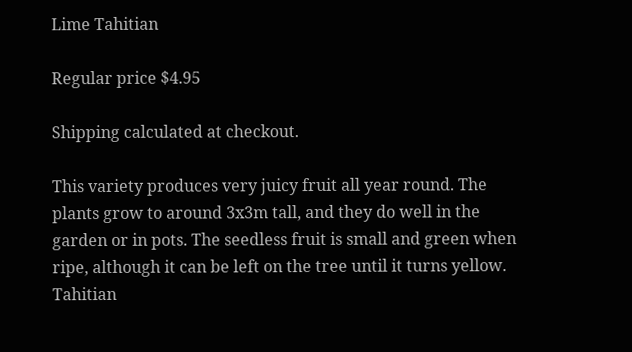Lime Tahitian

Regular price $4.95

Shipping calculated at checkout.

This variety produces very juicy fruit all year round. The plants grow to around 3x3m tall, and they do well in the garden or in pots. The seedless fruit is small and green when ripe, although it can be left on the tree until it turns yellow. Tahitian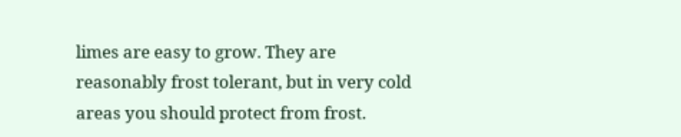limes are easy to grow. They are reasonably frost tolerant, but in very cold areas you should protect from frost.